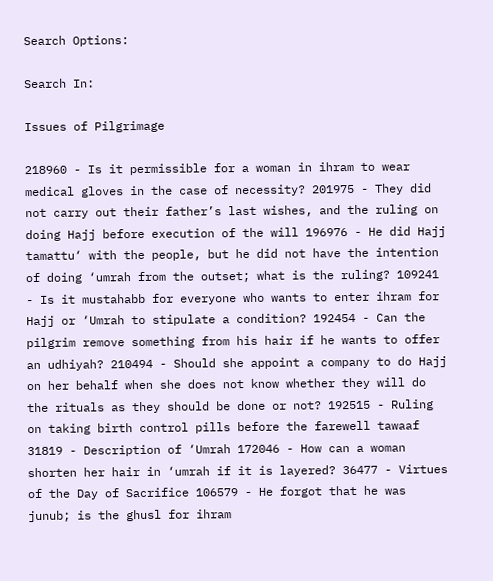Search Options:

Search In:

Issues of Pilgrimage

218960 - Is it permissible for a woman in ihram to wear medical gloves in the case of necessity? 201975 - They did not carry out their father’s last wishes, and the ruling on doing Hajj before execution of the will 196976 - He did Hajj tamattu‘ with the people, but he did not have the intention of doing ‘umrah from the outset; what is the ruling? 109241 - Is it mustahabb for everyone who wants to enter ihram for Hajj or ‘Umrah to stipulate a condition? 192454 - Can the pilgrim remove something from his hair if he wants to offer an udhiyah? 210494 - Should she appoint a company to do Hajj on her behalf when she does not know whether they will do the rituals as they should be done or not? 192515 - Ruling on taking birth control pills before the farewell tawaaf 31819 - Description of ‘Umrah 172046 - How can a woman shorten her hair in ‘umrah if it is layered? 36477 - Virtues of the Day of Sacrifice 106579 - He forgot that he was junub; is the ghusl for ihram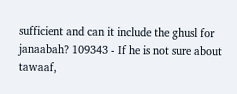sufficient and can it include the ghusl for janaabah? 109343 - If he is not sure about tawaaf,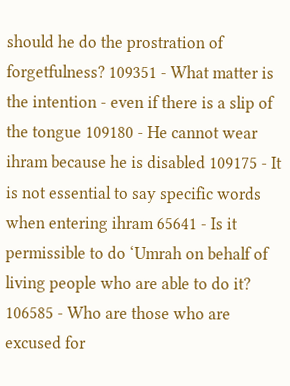should he do the prostration of forgetfulness? 109351 - What matter is the intention - even if there is a slip of the tongue 109180 - He cannot wear ihram because he is disabled 109175 - It is not essential to say specific words when entering ihram 65641 - Is it permissible to do ‘Umrah on behalf of living people who are able to do it? 106585 - Who are those who are excused for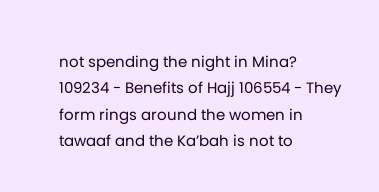not spending the night in Mina? 109234 - Benefits of Hajj 106554 - They form rings around the women in tawaaf and the Ka’bah is not to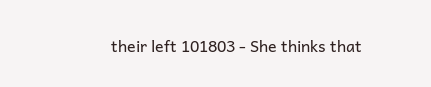their left 101803 - She thinks that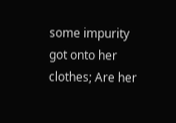some impurity got onto her clothes; Are her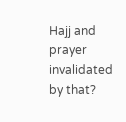Hajj and prayer invalidated by that?